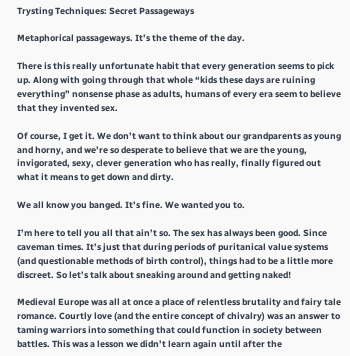Trysting Techniques: Secret Passageways

Metaphorical passageways. It’s the theme of the day.

There is this really unfortunate habit that every generation seems to pick up. Along with going through that whole “kids these days are ruining everything” nonsense phase as adults, humans of every era seem to believe that they invented sex.

Of course, I get it. We don’t want to think about our grandparents as young and horny, and we’re so desperate to believe that we are the young, invigorated, sexy, clever generation who has really, finally figured out what it means to get down and dirty.

We all know you banged. It’s fine. We wanted you to.

I’m here to tell you all that ain’t so. The sex has always been good. Since caveman times. It’s just that during periods of puritanical value systems (and questionable methods of birth control), things had to be a little more discreet. So let’s talk about sneaking around and getting naked!

Medieval Europe was all at once a place of relentless brutality and fairy tale romance. Courtly love (and the entire concept of chivalry) was an answer to taming warriors into something that could function in society between battles. This was a lesson we didn’t learn again until after the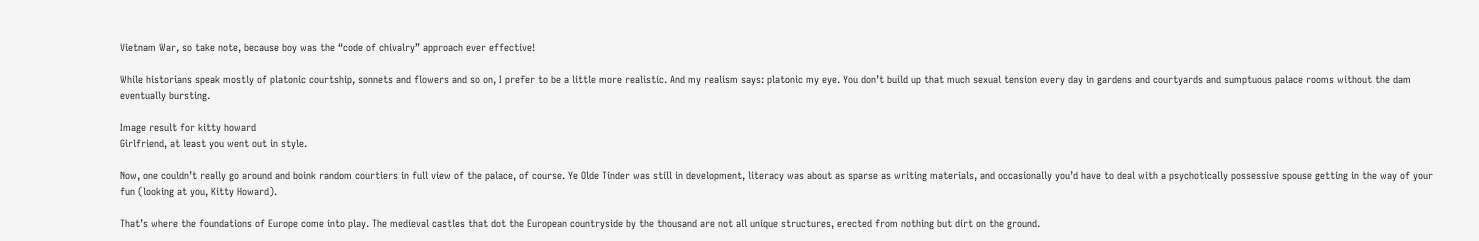Vietnam War, so take note, because boy was the “code of chivalry” approach ever effective!

While historians speak mostly of platonic courtship, sonnets and flowers and so on, I prefer to be a little more realistic. And my realism says: platonic my eye. You don’t build up that much sexual tension every day in gardens and courtyards and sumptuous palace rooms without the dam eventually bursting.

Image result for kitty howard
Girlfriend, at least you went out in style.

Now, one couldn’t really go around and boink random courtiers in full view of the palace, of course. Ye Olde Tinder was still in development, literacy was about as sparse as writing materials, and occasionally you’d have to deal with a psychotically possessive spouse getting in the way of your fun (looking at you, Kitty Howard).

That’s where the foundations of Europe come into play. The medieval castles that dot the European countryside by the thousand are not all unique structures, erected from nothing but dirt on the ground.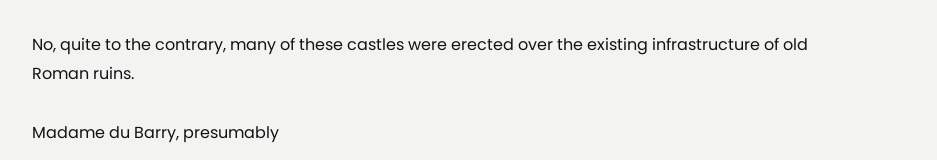No, quite to the contrary, many of these castles were erected over the existing infrastructure of old Roman ruins.

Madame du Barry, presumably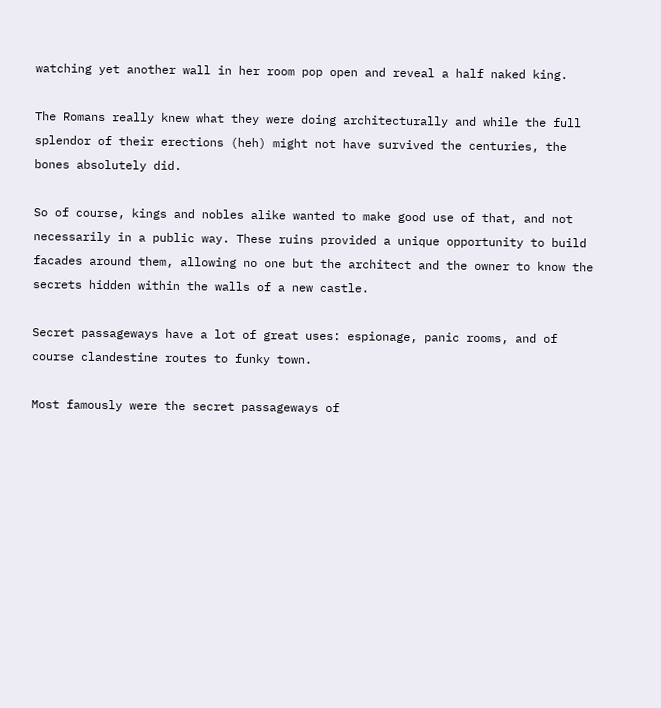watching yet another wall in her room pop open and reveal a half naked king.

The Romans really knew what they were doing architecturally and while the full splendor of their erections (heh) might not have survived the centuries, the bones absolutely did.

So of course, kings and nobles alike wanted to make good use of that, and not necessarily in a public way. These ruins provided a unique opportunity to build facades around them, allowing no one but the architect and the owner to know the secrets hidden within the walls of a new castle.

Secret passageways have a lot of great uses: espionage, panic rooms, and of course clandestine routes to funky town.

Most famously were the secret passageways of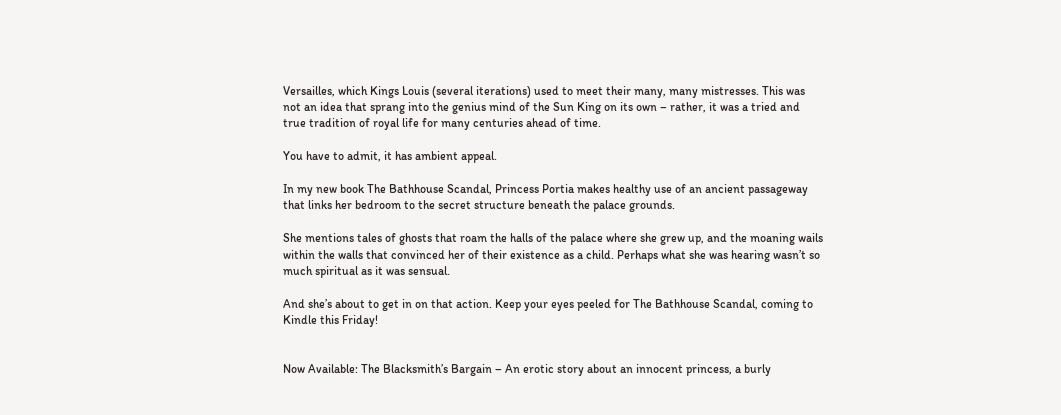Versailles, which Kings Louis (several iterations) used to meet their many, many mistresses. This was not an idea that sprang into the genius mind of the Sun King on its own – rather, it was a tried and true tradition of royal life for many centuries ahead of time.

You have to admit, it has ambient appeal.

In my new book The Bathhouse Scandal, Princess Portia makes healthy use of an ancient passageway that links her bedroom to the secret structure beneath the palace grounds.

She mentions tales of ghosts that roam the halls of the palace where she grew up, and the moaning wails within the walls that convinced her of their existence as a child. Perhaps what she was hearing wasn’t so much spiritual as it was sensual.

And she’s about to get in on that action. Keep your eyes peeled for The Bathhouse Scandal, coming to Kindle this Friday!


Now Available: The Blacksmith’s Bargain – An erotic story about an innocent princess, a burly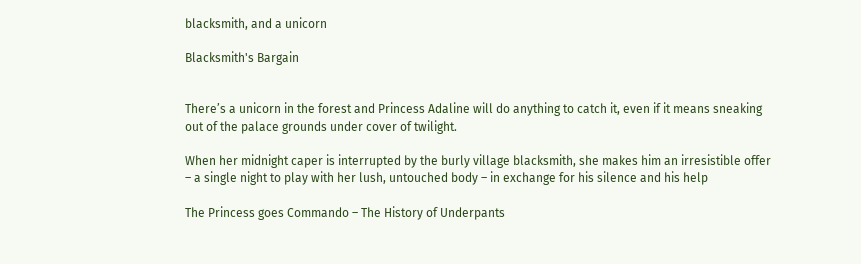blacksmith, and a unicorn

Blacksmith's Bargain


There’s a unicorn in the forest and Princess Adaline will do anything to catch it, even if it means sneaking out of the palace grounds under cover of twilight.

When her midnight caper is interrupted by the burly village blacksmith, she makes him an irresistible offer – a single night to play with her lush, untouched body – in exchange for his silence and his help

The Princess goes Commando – The History of Underpants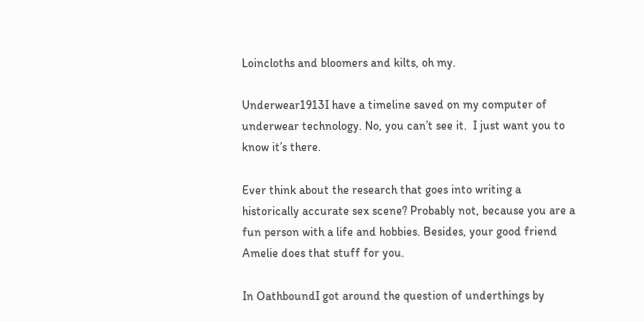Loincloths and bloomers and kilts, oh my.

Underwear1913I have a timeline saved on my computer of underwear technology. No, you can’t see it.  I just want you to know it’s there.

Ever think about the research that goes into writing a historically accurate sex scene? Probably not, because you are a fun person with a life and hobbies. Besides, your good friend Amelie does that stuff for you.

In OathboundI got around the question of underthings by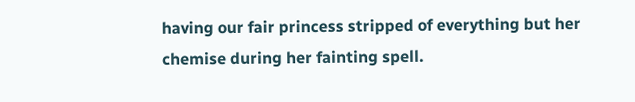having our fair princess stripped of everything but her chemise during her fainting spell.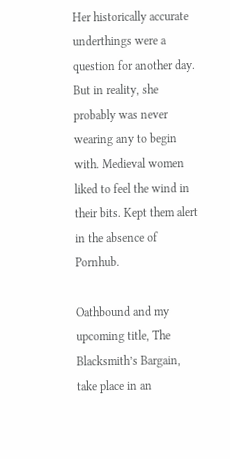Her historically accurate underthings were a question for another day. But in reality, she probably was never wearing any to begin with. Medieval women liked to feel the wind in their bits. Kept them alert in the absence of Pornhub.

Oathbound and my upcoming title, The Blacksmith’s Bargain, take place in an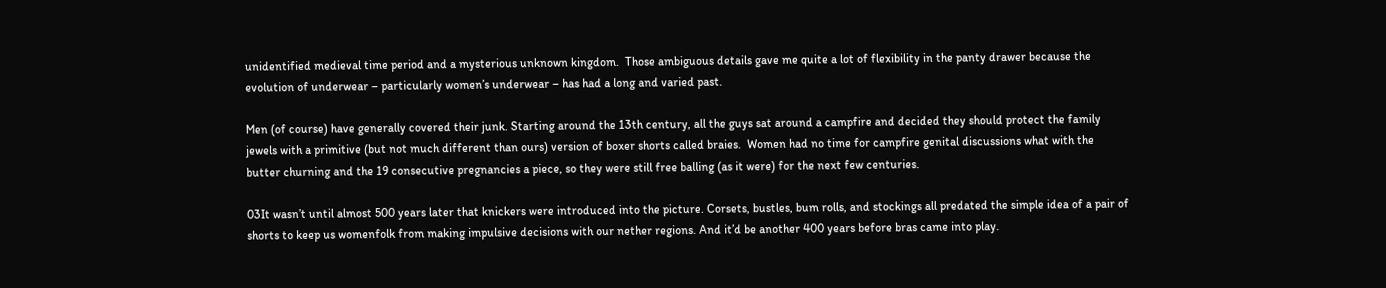unidentified medieval time period and a mysterious unknown kingdom.  Those ambiguous details gave me quite a lot of flexibility in the panty drawer because the evolution of underwear – particularly women’s underwear – has had a long and varied past.

Men (of course) have generally covered their junk. Starting around the 13th century, all the guys sat around a campfire and decided they should protect the family jewels with a primitive (but not much different than ours) version of boxer shorts called braies.  Women had no time for campfire genital discussions what with the butter churning and the 19 consecutive pregnancies a piece, so they were still free balling (as it were) for the next few centuries.

03It wasn’t until almost 500 years later that knickers were introduced into the picture. Corsets, bustles, bum rolls, and stockings all predated the simple idea of a pair of shorts to keep us womenfolk from making impulsive decisions with our nether regions. And it’d be another 400 years before bras came into play.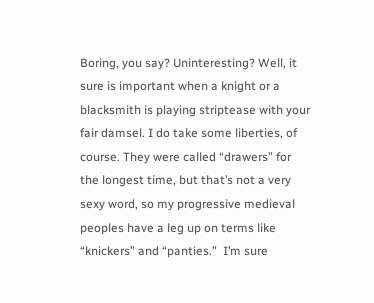Boring, you say? Uninteresting? Well, it sure is important when a knight or a blacksmith is playing striptease with your fair damsel. I do take some liberties, of course. They were called “drawers” for the longest time, but that’s not a very sexy word, so my progressive medieval peoples have a leg up on terms like “knickers” and “panties.”  I’m sure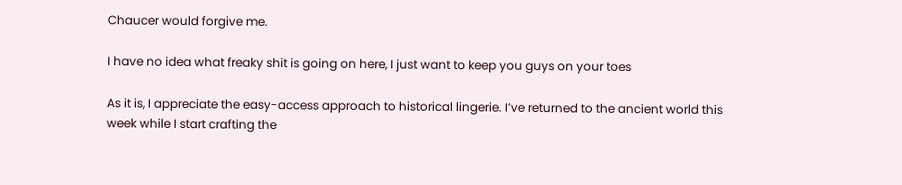Chaucer would forgive me.

I have no idea what freaky shit is going on here, I just want to keep you guys on your toes

As it is, I appreciate the easy-access approach to historical lingerie. I’ve returned to the ancient world this week while I start crafting the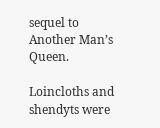sequel to Another Man’s Queen.

Loincloths and shendyts were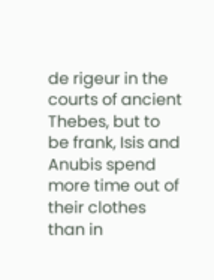de rigeur in the courts of ancient Thebes, but to be frank, Isis and Anubis spend more time out of their clothes than in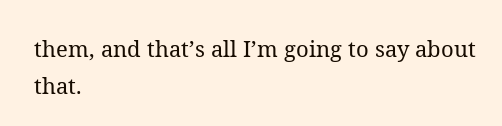them, and that’s all I’m going to say about that.